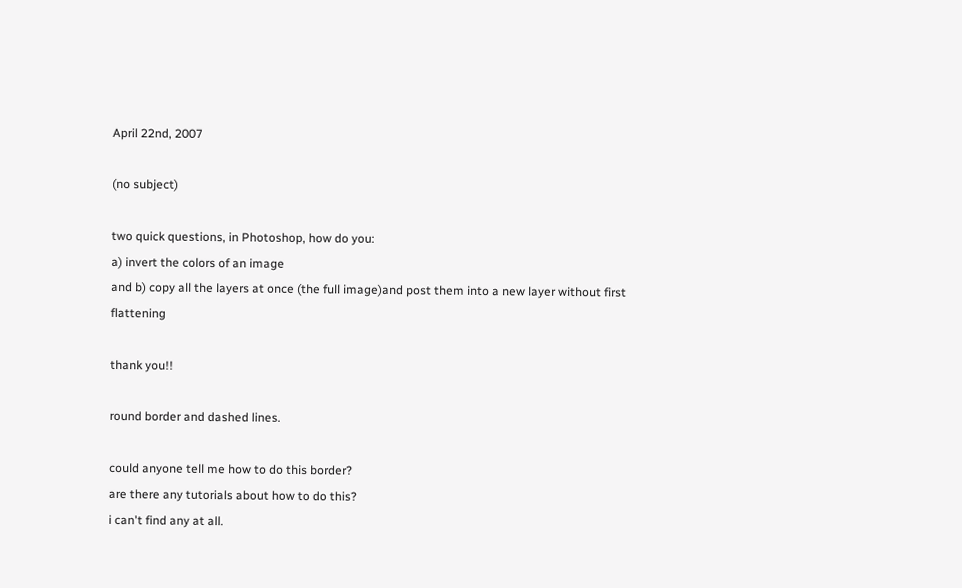April 22nd, 2007

(no subject)

two quick questions, in Photoshop, how do you:
a) invert the colors of an image
and b) copy all the layers at once (the full image)and post them into a new layer without first flattening

thank you!!

round border and dashed lines.

could anyone tell me how to do this border?
are there any tutorials about how to do this?
i can't find any at all.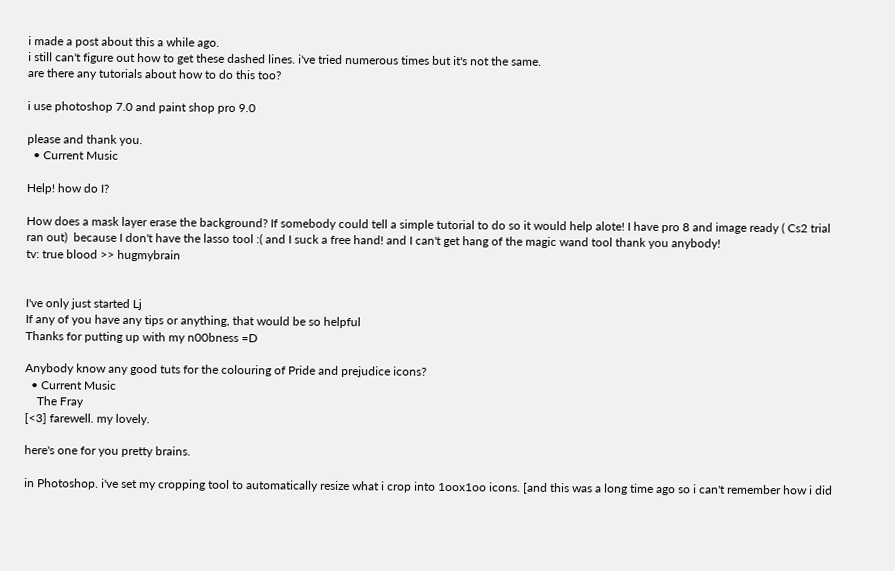i made a post about this a while ago.
i still can't figure out how to get these dashed lines. i've tried numerous times but it's not the same.
are there any tutorials about how to do this too?

i use photoshop 7.0 and paint shop pro 9.0

please and thank you.
  • Current Music

Help! how do I?

How does a mask layer erase the background? If somebody could tell a simple tutorial to do so it would help alote! I have pro 8 and image ready ( Cs2 trial ran out)  because I don't have the lasso tool :( and I suck a free hand! and I can't get hang of the magic wand tool thank you anybody!
tv: true blood >> hugmybrain


I've only just started Lj
If any of you have any tips or anything, that would be so helpful
Thanks for putting up with my n00bness =D

Anybody know any good tuts for the colouring of Pride and prejudice icons?
  • Current Music
    The Fray
[<3] farewell. my lovely.

here's one for you pretty brains.

in Photoshop. i've set my cropping tool to automatically resize what i crop into 1oox1oo icons. [and this was a long time ago so i can't remember how i did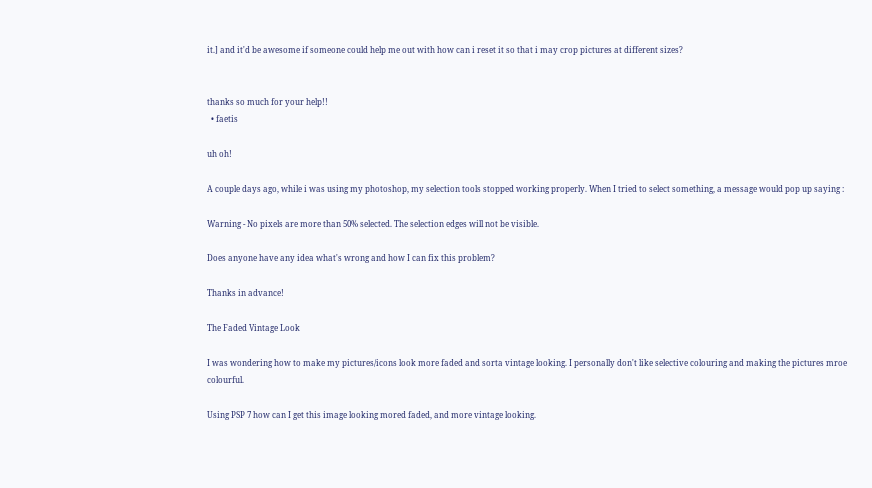it.] and it'd be awesome if someone could help me out with how can i reset it so that i may crop pictures at different sizes?


thanks so much for your help!!
  • faetis

uh oh!

A couple days ago, while i was using my photoshop, my selection tools stopped working properly. When I tried to select something, a message would pop up saying :

Warning - No pixels are more than 50% selected. The selection edges will not be visible.

Does anyone have any idea what's wrong and how I can fix this problem?

Thanks in advance!

The Faded Vintage Look

I was wondering how to make my pictures/icons look more faded and sorta vintage looking. I personally don't like selective colouring and making the pictures mroe colourful.

Using PSP 7 how can I get this image looking mored faded, and more vintage looking.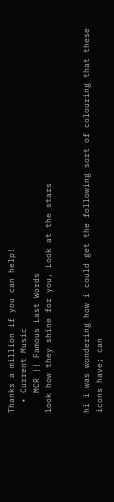Thanks a million if you can help!
  • Current Music
    MCR || Famous Last Words
look how they shine for you, Look at the stars


hi i was wondering how i could get the following sort of colouring that these icons have; can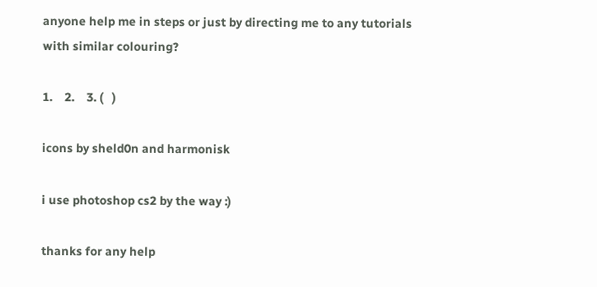anyone help me in steps or just by directing me to any tutorials with similar colouring?

1.    2.    3. (   )

icons by sheld0n and harmonisk

i use photoshop cs2 by the way :)

thanks for any help